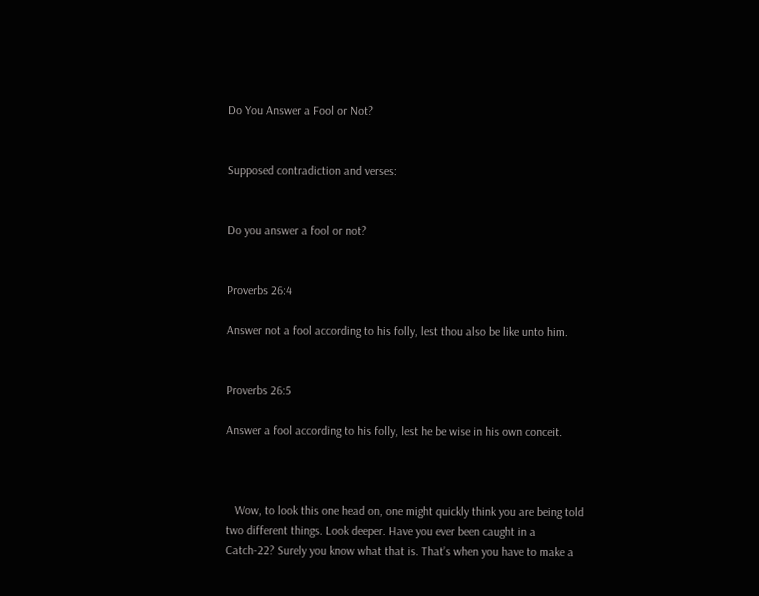Do You Answer a Fool or Not?


Supposed contradiction and verses:


Do you answer a fool or not?


Proverbs 26:4

Answer not a fool according to his folly, lest thou also be like unto him.


Proverbs 26:5

Answer a fool according to his folly, lest he be wise in his own conceit.



   Wow, to look this one head on, one might quickly think you are being told two different things. Look deeper. Have you ever been caught in a Catch-22? Surely you know what that is. That’s when you have to make a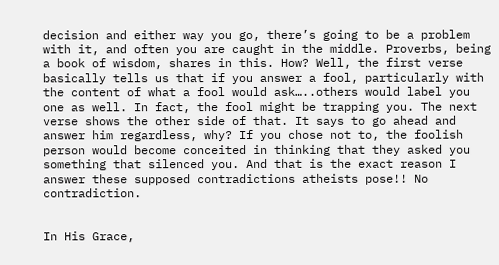decision and either way you go, there’s going to be a problem with it, and often you are caught in the middle. Proverbs, being a book of wisdom, shares in this. How? Well, the first verse basically tells us that if you answer a fool, particularly with the content of what a fool would ask…..others would label you one as well. In fact, the fool might be trapping you. The next verse shows the other side of that. It says to go ahead and answer him regardless, why? If you chose not to, the foolish person would become conceited in thinking that they asked you something that silenced you. And that is the exact reason I answer these supposed contradictions atheists pose!! No contradiction.


In His Grace,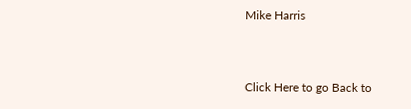Mike Harris


Click Here to go Back to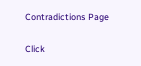Contradictions Page

Click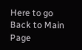Here to go Back to Main Page